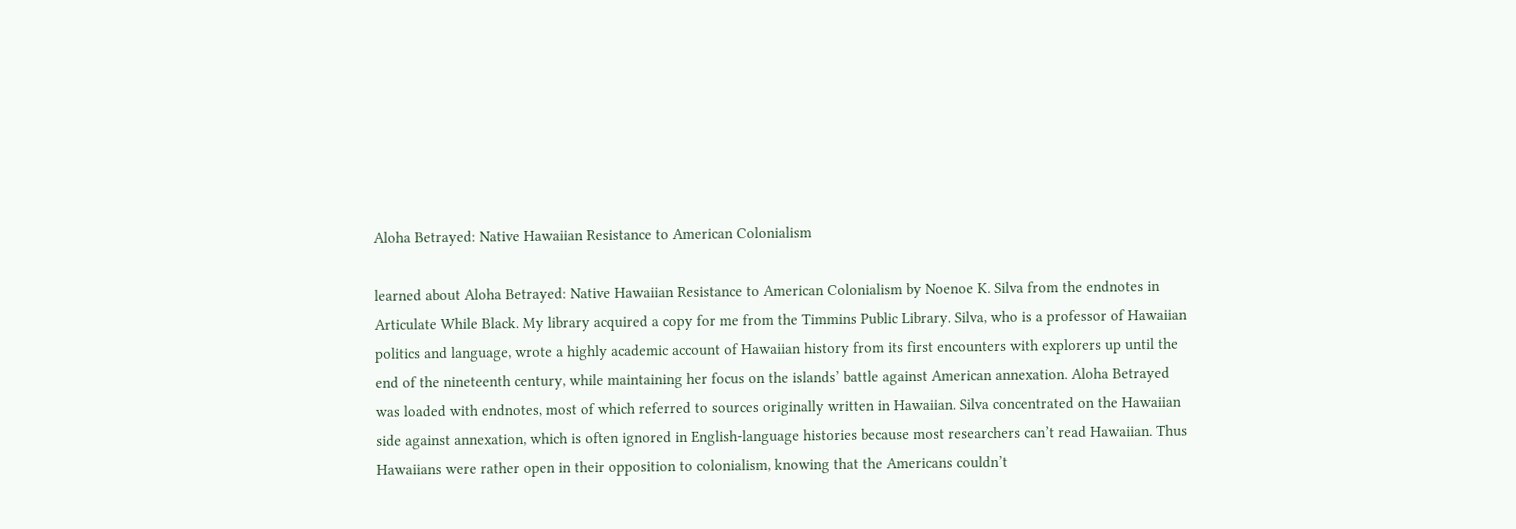Aloha Betrayed: Native Hawaiian Resistance to American Colonialism

learned about Aloha Betrayed: Native Hawaiian Resistance to American Colonialism by Noenoe K. Silva from the endnotes in Articulate While Black. My library acquired a copy for me from the Timmins Public Library. Silva, who is a professor of Hawaiian politics and language, wrote a highly academic account of Hawaiian history from its first encounters with explorers up until the end of the nineteenth century, while maintaining her focus on the islands’ battle against American annexation. Aloha Betrayed was loaded with endnotes, most of which referred to sources originally written in Hawaiian. Silva concentrated on the Hawaiian side against annexation, which is often ignored in English-language histories because most researchers can’t read Hawaiian. Thus Hawaiians were rather open in their opposition to colonialism, knowing that the Americans couldn’t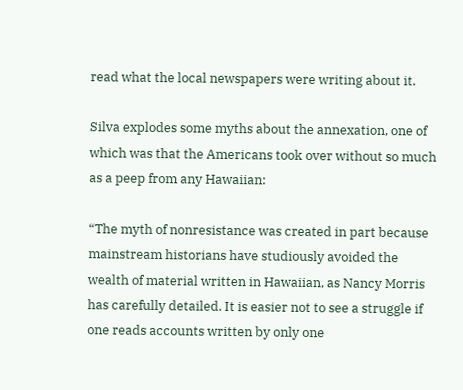read what the local newspapers were writing about it.

Silva explodes some myths about the annexation, one of which was that the Americans took over without so much as a peep from any Hawaiian:

“The myth of nonresistance was created in part because mainstream historians have studiously avoided the wealth of material written in Hawaiian, as Nancy Morris has carefully detailed. It is easier not to see a struggle if one reads accounts written by only one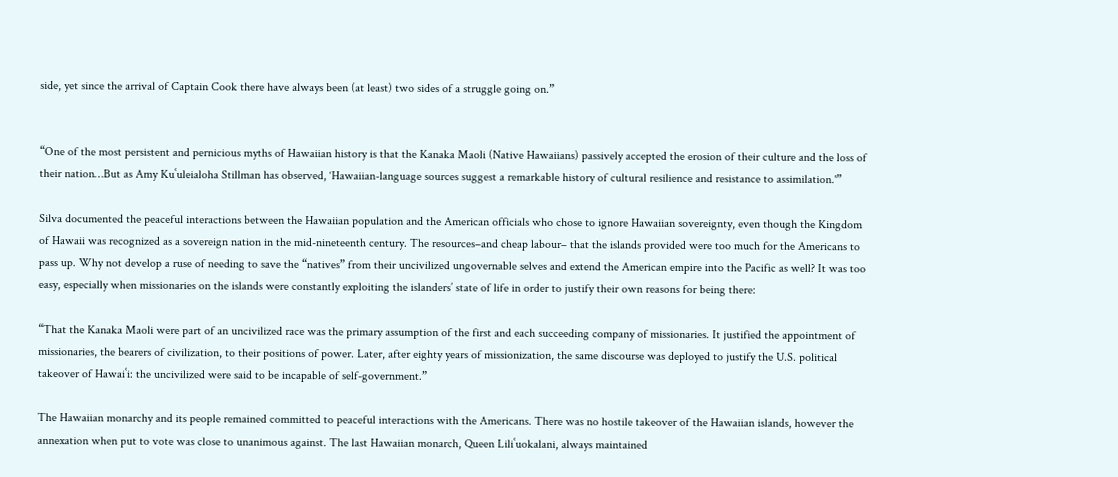side, yet since the arrival of Captain Cook there have always been (at least) two sides of a struggle going on.”


“One of the most persistent and pernicious myths of Hawaiian history is that the Kanaka Maoli (Native Hawaiians) passively accepted the erosion of their culture and the loss of their nation…But as Amy Kuʿuleialoha Stillman has observed, ‘Hawaiian-language sources suggest a remarkable history of cultural resilience and resistance to assimilation.'”

Silva documented the peaceful interactions between the Hawaiian population and the American officials who chose to ignore Hawaiian sovereignty, even though the Kingdom of Hawaii was recognized as a sovereign nation in the mid-nineteenth century. The resources–and cheap labour– that the islands provided were too much for the Americans to pass up. Why not develop a ruse of needing to save the “natives” from their uncivilized ungovernable selves and extend the American empire into the Pacific as well? It was too easy, especially when missionaries on the islands were constantly exploiting the islanders’ state of life in order to justify their own reasons for being there:

“That the Kanaka Maoli were part of an uncivilized race was the primary assumption of the first and each succeeding company of missionaries. It justified the appointment of missionaries, the bearers of civilization, to their positions of power. Later, after eighty years of missionization, the same discourse was deployed to justify the U.S. political takeover of Hawaiʿi: the uncivilized were said to be incapable of self-government.”

The Hawaiian monarchy and its people remained committed to peaceful interactions with the Americans. There was no hostile takeover of the Hawaiian islands, however the annexation when put to vote was close to unanimous against. The last Hawaiian monarch, Queen Liliʿuokalani, always maintained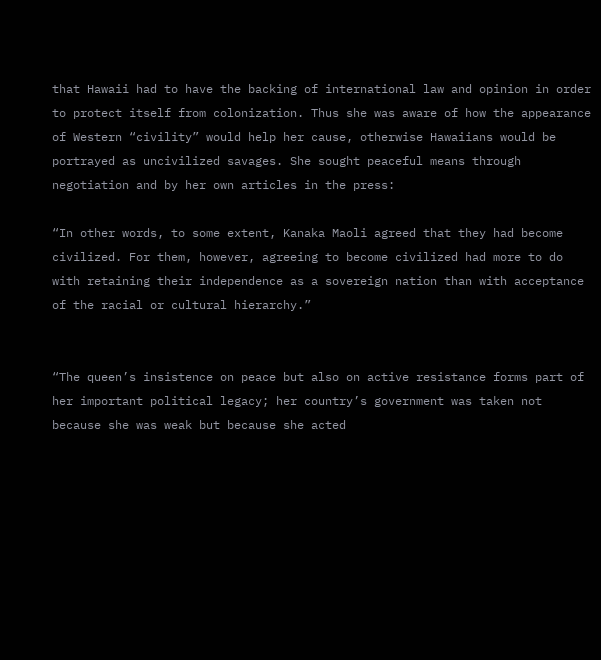that Hawaii had to have the backing of international law and opinion in order to protect itself from colonization. Thus she was aware of how the appearance of Western “civility” would help her cause, otherwise Hawaiians would be portrayed as uncivilized savages. She sought peaceful means through negotiation and by her own articles in the press:

“In other words, to some extent, Kanaka Maoli agreed that they had become civilized. For them, however, agreeing to become civilized had more to do with retaining their independence as a sovereign nation than with acceptance of the racial or cultural hierarchy.”


“The queen’s insistence on peace but also on active resistance forms part of her important political legacy; her country’s government was taken not because she was weak but because she acted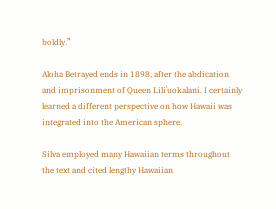boldly.”

Aloha Betrayed ends in 1898, after the abdication and imprisonment of Queen Liliʿuokalani. I certainly learned a different perspective on how Hawaii was integrated into the American sphere.

Silva employed many Hawaiian terms throughout the text and cited lengthy Hawaiian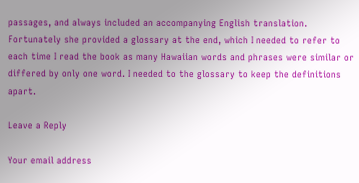passages, and always included an accompanying English translation. Fortunately she provided a glossary at the end, which I needed to refer to each time I read the book as many Hawaiian words and phrases were similar or differed by only one word. I needed to the glossary to keep the definitions apart.

Leave a Reply

Your email address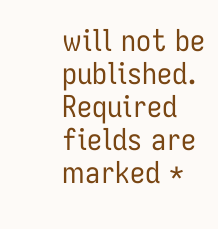will not be published. Required fields are marked *